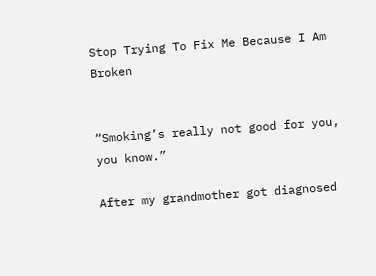Stop Trying To Fix Me Because I Am Broken


“Smoking’s really not good for you, you know.”

After my grandmother got diagnosed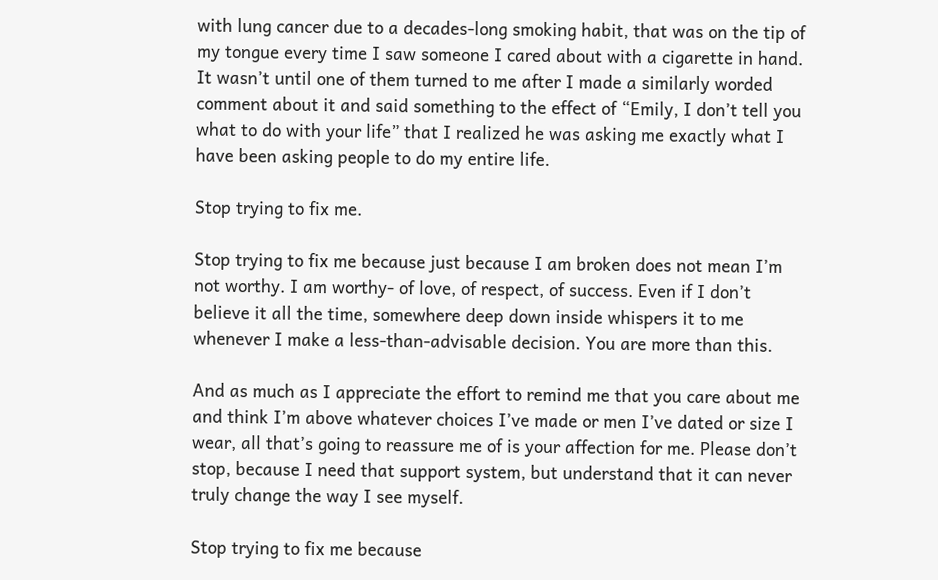with lung cancer due to a decades-long smoking habit, that was on the tip of my tongue every time I saw someone I cared about with a cigarette in hand. It wasn’t until one of them turned to me after I made a similarly worded comment about it and said something to the effect of “Emily, I don’t tell you what to do with your life” that I realized he was asking me exactly what I have been asking people to do my entire life.

Stop trying to fix me.

Stop trying to fix me because just because I am broken does not mean I’m not worthy. I am worthy- of love, of respect, of success. Even if I don’t believe it all the time, somewhere deep down inside whispers it to me whenever I make a less-than-advisable decision. You are more than this.

And as much as I appreciate the effort to remind me that you care about me and think I’m above whatever choices I’ve made or men I’ve dated or size I wear, all that’s going to reassure me of is your affection for me. Please don’t stop, because I need that support system, but understand that it can never truly change the way I see myself.

Stop trying to fix me because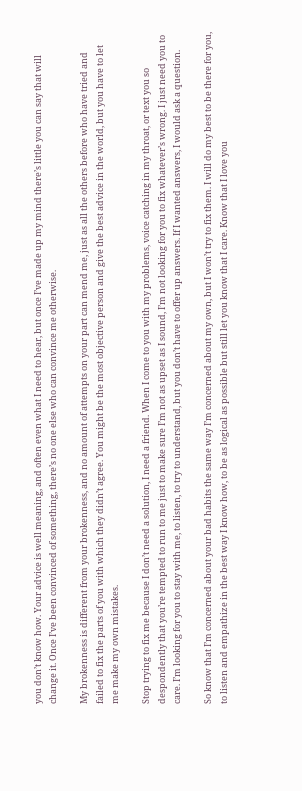you don’t know how. Your advice is well meaning, and often even what I need to hear, but once I’ve made up my mind there’s little you can say that will change it. Once I’ve been convinced of something, there’s no one else who can convince me otherwise.

My brokenness is different from your brokenness, and no amount of attempts on your part can mend me, just as all the others before who have tried and failed to fix the parts of you with which they didn’t agree. You might be the most objective person and give the best advice in the world, but you have to let me make my own mistakes.

Stop trying to fix me because I don’t need a solution, I need a friend. When I come to you with my problems, voice catching in my throat, or text you so despondently that you’re tempted to run to me just to make sure I’m not as upset as I sound, I’m not looking for you to fix whatever’s wrong. I just need you to care. I’m looking for you to stay with me, to listen, to try to understand, but you don’t have to offer up answers. If I wanted answers, I would ask a question.

So know that I’m concerned about your bad habits the same way I’m concerned about my own, but I won’t try to fix them. I will do my best to be there for you, to listen and empathize in the best way I know how, to be as logical as possible but still let you know that I care. Know that I love you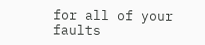for all of your faults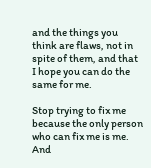and the things you think are flaws, not in spite of them, and that I hope you can do the same for me.

Stop trying to fix me because the only person who can fix me is me. And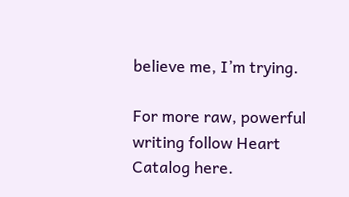believe me, I’m trying.

For more raw, powerful writing follow Heart Catalog here.